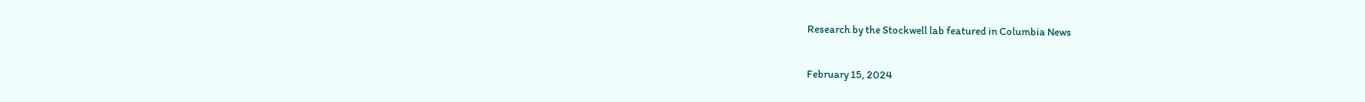Research by the Stockwell lab featured in Columbia News

February 15, 2024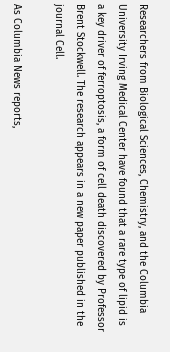Researchers from Biological Sciences, Chemistry, and the Columbia University Irving Medical Center have found that a rare type of lipid is a key driver of ferroptosis, a form of cell death discovered by Professor Brent Stockwell. The research appears in a new paper published in the journal Cell.

As Columbia News reports,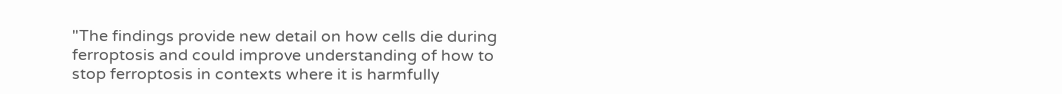"The findings provide new detail on how cells die during ferroptosis and could improve understanding of how to stop ferroptosis in contexts where it is harmfully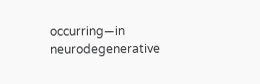occurring—in neurodegenerative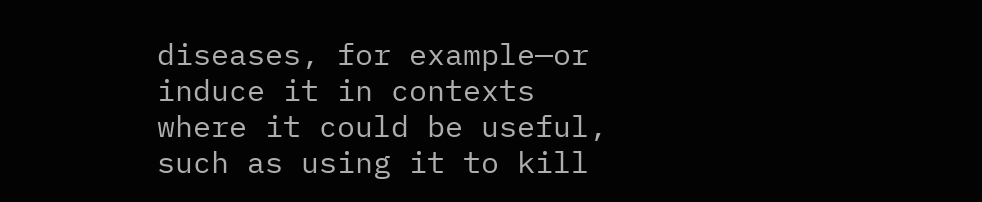diseases, for example—or induce it in contexts where it could be useful, such as using it to kill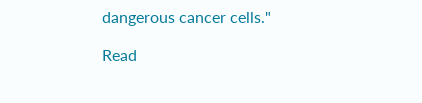dangerous cancer cells."

Read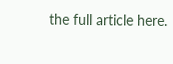the full article here.